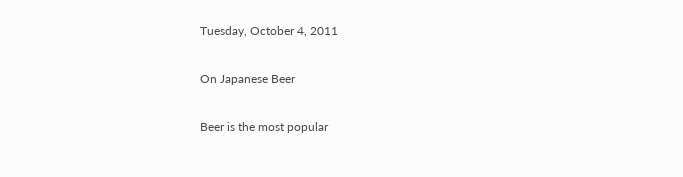Tuesday, October 4, 2011

On Japanese Beer

Beer is the most popular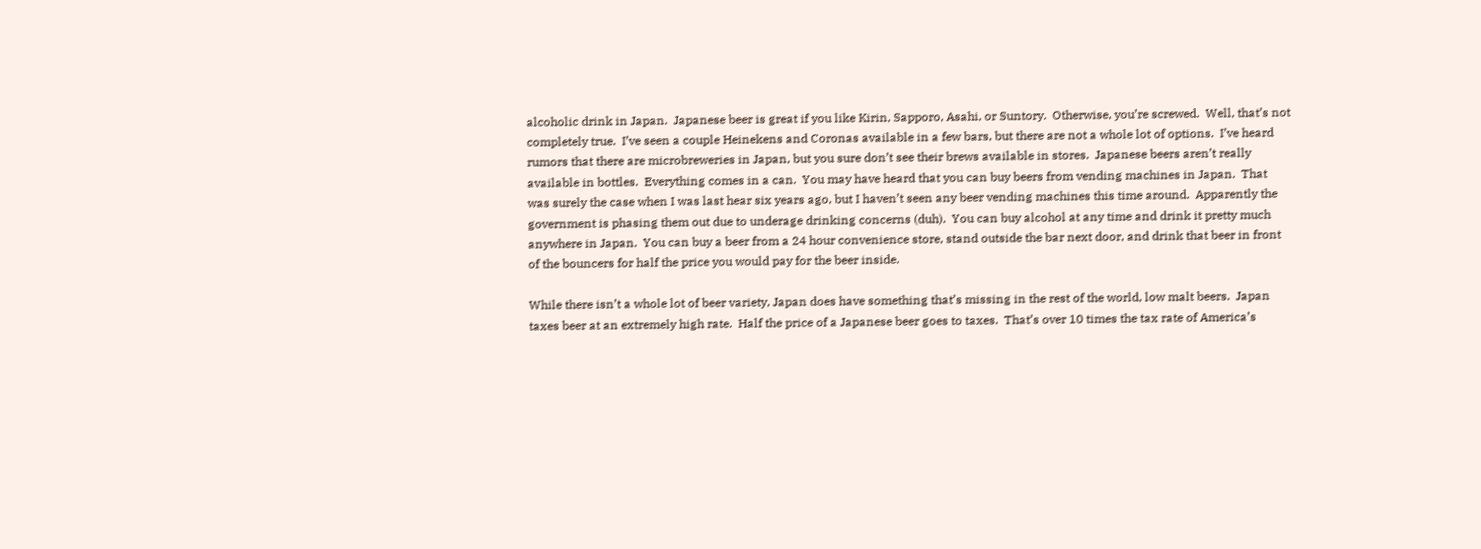alcoholic drink in Japan.  Japanese beer is great if you like Kirin, Sapporo, Asahi, or Suntory.  Otherwise, you’re screwed.  Well, that’s not completely true.  I’ve seen a couple Heinekens and Coronas available in a few bars, but there are not a whole lot of options.  I’ve heard rumors that there are microbreweries in Japan, but you sure don’t see their brews available in stores.  Japanese beers aren’t really available in bottles.  Everything comes in a can.  You may have heard that you can buy beers from vending machines in Japan.  That was surely the case when I was last hear six years ago, but I haven’t seen any beer vending machines this time around.  Apparently the government is phasing them out due to underage drinking concerns (duh).  You can buy alcohol at any time and drink it pretty much anywhere in Japan.  You can buy a beer from a 24 hour convenience store, stand outside the bar next door, and drink that beer in front of the bouncers for half the price you would pay for the beer inside.

While there isn’t a whole lot of beer variety, Japan does have something that’s missing in the rest of the world, low malt beers.  Japan taxes beer at an extremely high rate.  Half the price of a Japanese beer goes to taxes.  That’s over 10 times the tax rate of America’s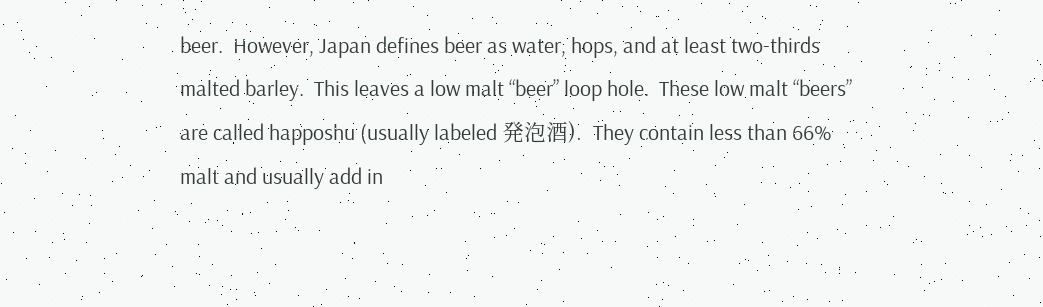beer.  However, Japan defines beer as water, hops, and at least two-thirds malted barley.  This leaves a low malt “beer” loop hole.  These low malt “beers” are called happoshu (usually labeled 発泡酒).  They contain less than 66% malt and usually add in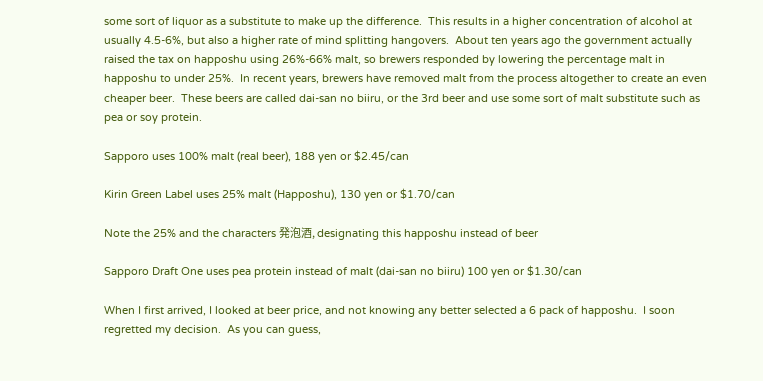some sort of liquor as a substitute to make up the difference.  This results in a higher concentration of alcohol at usually 4.5-6%, but also a higher rate of mind splitting hangovers.  About ten years ago the government actually raised the tax on happoshu using 26%-66% malt, so brewers responded by lowering the percentage malt in happoshu to under 25%.  In recent years, brewers have removed malt from the process altogether to create an even cheaper beer.  These beers are called dai-san no biiru, or the 3rd beer and use some sort of malt substitute such as pea or soy protein.

Sapporo uses 100% malt (real beer), 188 yen or $2.45/can

Kirin Green Label uses 25% malt (Happoshu), 130 yen or $1.70/can

Note the 25% and the characters 発泡酒, designating this happoshu instead of beer

Sapporo Draft One uses pea protein instead of malt (dai-san no biiru) 100 yen or $1.30/can

When I first arrived, I looked at beer price, and not knowing any better selected a 6 pack of happoshu.  I soon regretted my decision.  As you can guess,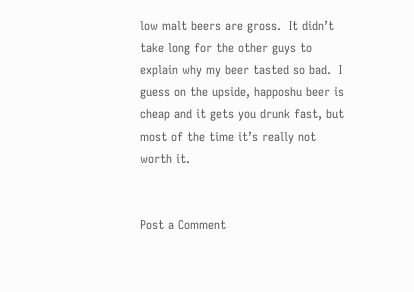low malt beers are gross.  It didn’t take long for the other guys to explain why my beer tasted so bad.  I guess on the upside, happoshu beer is cheap and it gets you drunk fast, but most of the time it’s really not worth it.


Post a Comment